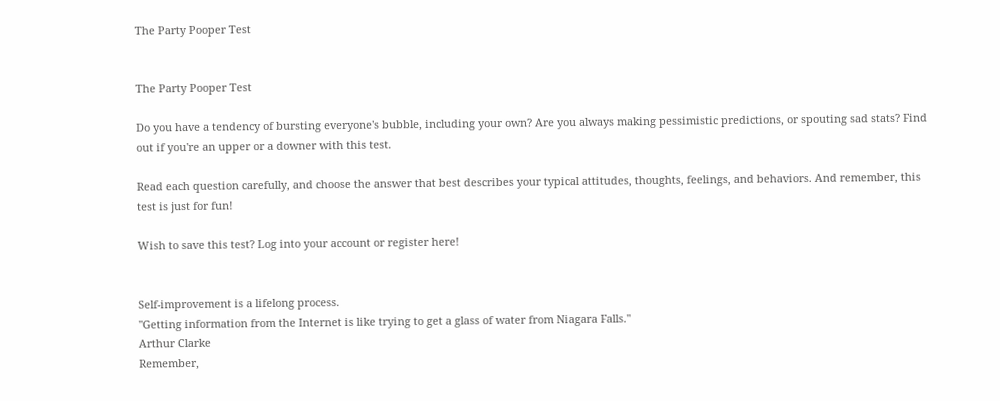The Party Pooper Test


The Party Pooper Test

Do you have a tendency of bursting everyone's bubble, including your own? Are you always making pessimistic predictions, or spouting sad stats? Find out if you're an upper or a downer with this test.

Read each question carefully, and choose the answer that best describes your typical attitudes, thoughts, feelings, and behaviors. And remember, this test is just for fun!

Wish to save this test? Log into your account or register here!


Self-improvement is a lifelong process.
"Getting information from the Internet is like trying to get a glass of water from Niagara Falls."
Arthur Clarke
Remember,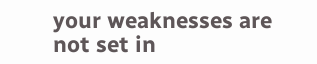your weaknesses are not set in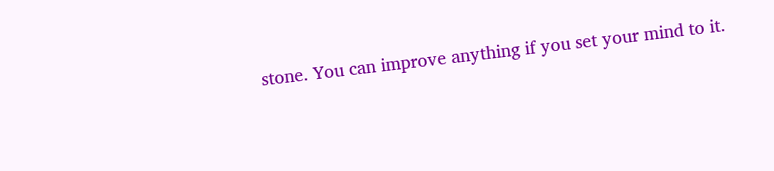stone. You can improve anything if you set your mind to it.